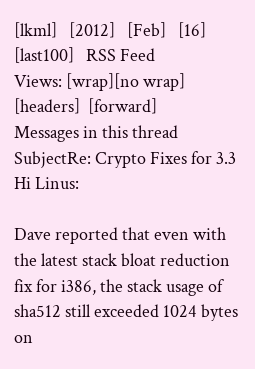[lkml]   [2012]   [Feb]   [16]   [last100]   RSS Feed
Views: [wrap][no wrap]   [headers]  [forward]
Messages in this thread
SubjectRe: Crypto Fixes for 3.3
Hi Linus:

Dave reported that even with the latest stack bloat reduction
fix for i386, the stack usage of sha512 still exceeded 1024 bytes
on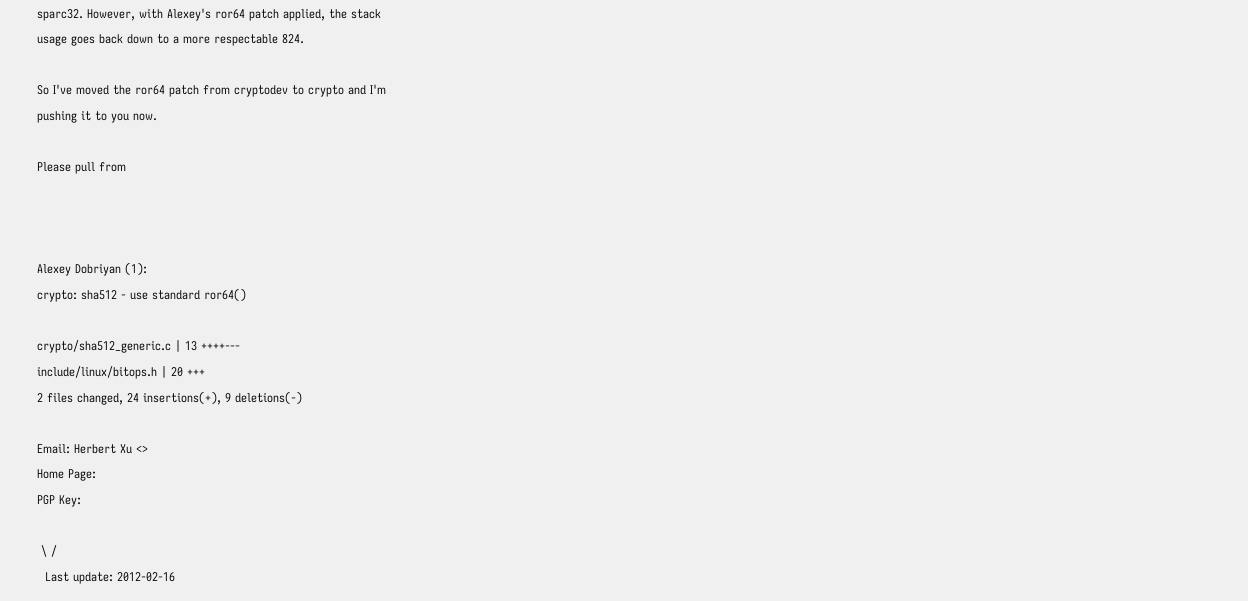sparc32. However, with Alexey's ror64 patch applied, the stack
usage goes back down to a more respectable 824.

So I've moved the ror64 patch from cryptodev to crypto and I'm
pushing it to you now.

Please pull from



Alexey Dobriyan (1):
crypto: sha512 - use standard ror64()

crypto/sha512_generic.c | 13 ++++---
include/linux/bitops.h | 20 +++
2 files changed, 24 insertions(+), 9 deletions(-)

Email: Herbert Xu <>
Home Page:
PGP Key:

 \ /
  Last update: 2012-02-16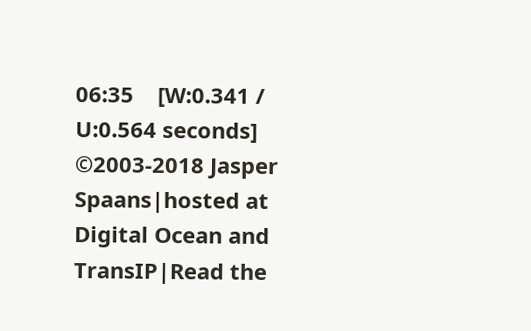06:35    [W:0.341 / U:0.564 seconds]
©2003-2018 Jasper Spaans|hosted at Digital Ocean and TransIP|Read the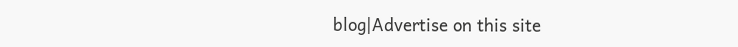blog|Advertise on this site